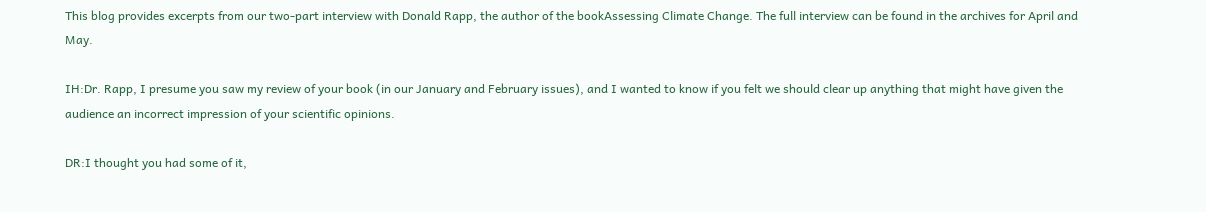This blog provides excerpts from our two-part interview with Donald Rapp, the author of the bookAssessing Climate Change. The full interview can be found in the archives for April and May.

IH:Dr. Rapp, I presume you saw my review of your book (in our January and February issues), and I wanted to know if you felt we should clear up anything that might have given the audience an incorrect impression of your scientific opinions.

DR:I thought you had some of it,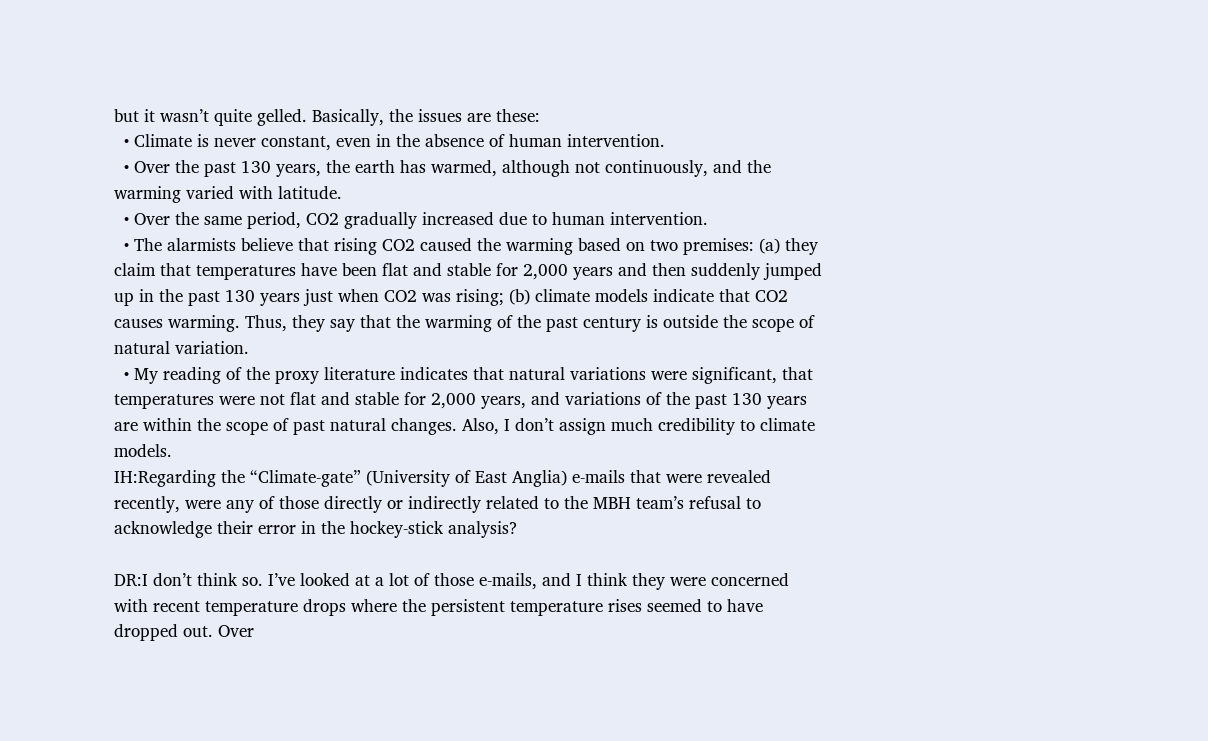but it wasn’t quite gelled. Basically, the issues are these:
  • Climate is never constant, even in the absence of human intervention.
  • Over the past 130 years, the earth has warmed, although not continuously, and the warming varied with latitude.
  • Over the same period, CO2 gradually increased due to human intervention.
  • The alarmists believe that rising CO2 caused the warming based on two premises: (a) they claim that temperatures have been flat and stable for 2,000 years and then suddenly jumped up in the past 130 years just when CO2 was rising; (b) climate models indicate that CO2 causes warming. Thus, they say that the warming of the past century is outside the scope of natural variation.
  • My reading of the proxy literature indicates that natural variations were significant, that temperatures were not flat and stable for 2,000 years, and variations of the past 130 years are within the scope of past natural changes. Also, I don’t assign much credibility to climate models.
IH:Regarding the “Climate-gate” (University of East Anglia) e-mails that were revealed recently, were any of those directly or indirectly related to the MBH team’s refusal to acknowledge their error in the hockey-stick analysis?

DR:I don’t think so. I’ve looked at a lot of those e-mails, and I think they were concerned with recent temperature drops where the persistent temperature rises seemed to have dropped out. Over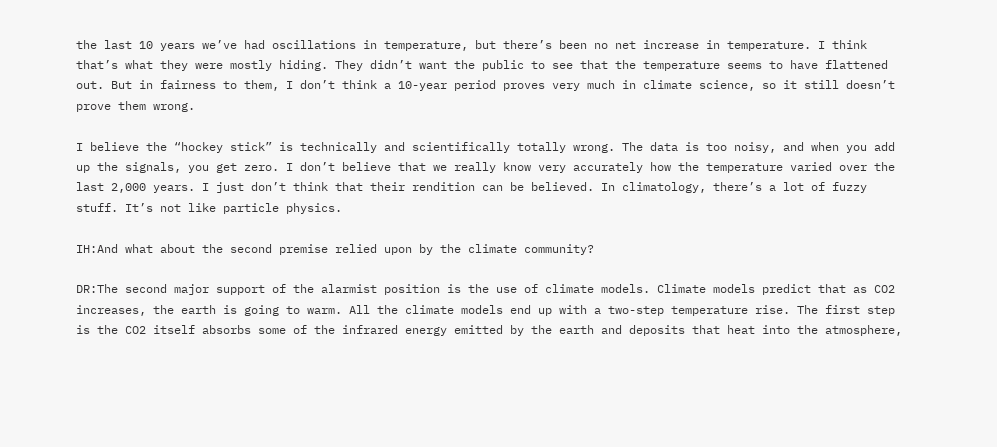the last 10 years we’ve had oscillations in temperature, but there’s been no net increase in temperature. I think that’s what they were mostly hiding. They didn’t want the public to see that the temperature seems to have flattened out. But in fairness to them, I don’t think a 10-year period proves very much in climate science, so it still doesn’t prove them wrong.

I believe the “hockey stick” is technically and scientifically totally wrong. The data is too noisy, and when you add up the signals, you get zero. I don’t believe that we really know very accurately how the temperature varied over the last 2,000 years. I just don’t think that their rendition can be believed. In climatology, there’s a lot of fuzzy stuff. It’s not like particle physics.

IH:And what about the second premise relied upon by the climate community?

DR:The second major support of the alarmist position is the use of climate models. Climate models predict that as CO2 increases, the earth is going to warm. All the climate models end up with a two-step temperature rise. The first step is the CO2 itself absorbs some of the infrared energy emitted by the earth and deposits that heat into the atmosphere,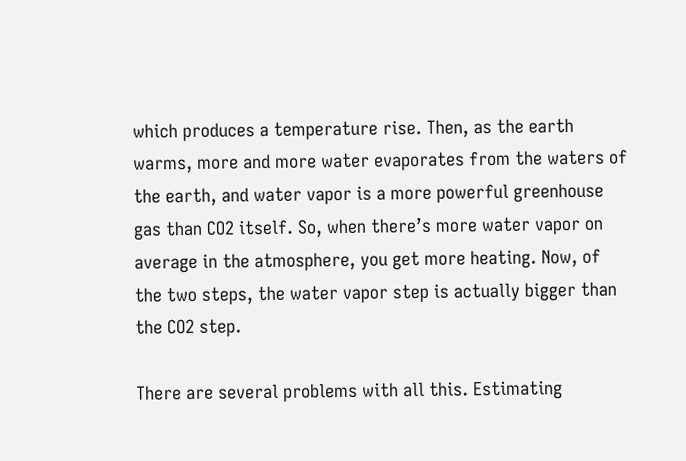which produces a temperature rise. Then, as the earth warms, more and more water evaporates from the waters of the earth, and water vapor is a more powerful greenhouse gas than CO2 itself. So, when there’s more water vapor on average in the atmosphere, you get more heating. Now, of the two steps, the water vapor step is actually bigger than the CO2 step.

There are several problems with all this. Estimating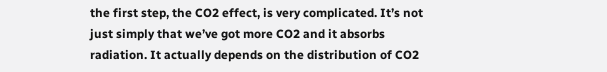the first step, the CO2 effect, is very complicated. It’s not just simply that we’ve got more CO2 and it absorbs radiation. It actually depends on the distribution of CO2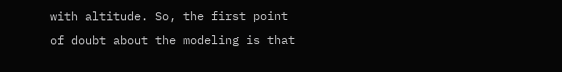with altitude. So, the first point of doubt about the modeling is that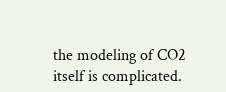the modeling of CO2 itself is complicated.